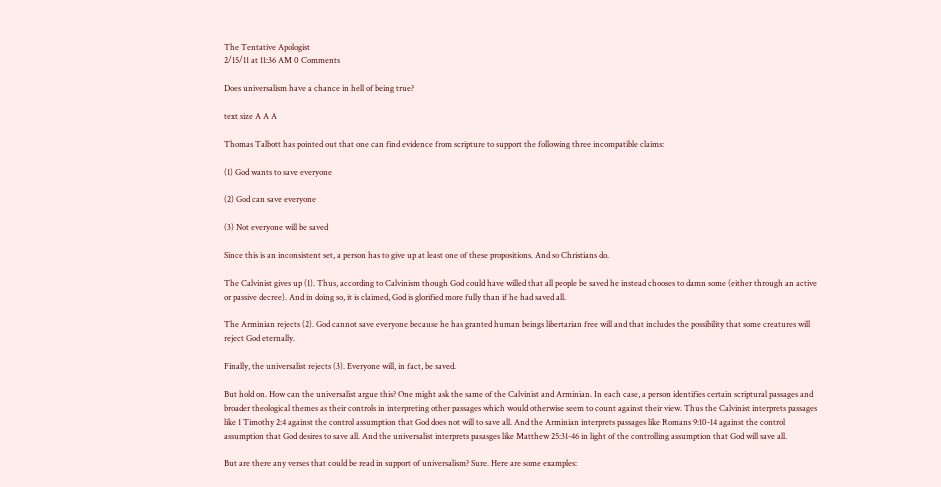The Tentative Apologist
2/15/11 at 11:36 AM 0 Comments

Does universalism have a chance in hell of being true?

text size A A A

Thomas Talbott has pointed out that one can find evidence from scripture to support the following three incompatible claims:

(1) God wants to save everyone

(2) God can save everyone

(3) Not everyone will be saved

Since this is an inconsistent set, a person has to give up at least one of these propositions. And so Christians do.

The Calvinist gives up (1). Thus, according to Calvinism though God could have willed that all people be saved he instead chooses to damn some (either through an active or passive decree). And in doing so, it is claimed, God is glorified more fully than if he had saved all.

The Arminian rejects (2). God cannot save everyone because he has granted human beings libertarian free will and that includes the possibility that some creatures will reject God eternally.

Finally, the universalist rejects (3). Everyone will, in fact, be saved.

But hold on. How can the universalist argue this? One might ask the same of the Calvinist and Arminian. In each case, a person identifies certain scriptural passages and broader theological themes as their controls in interpreting other passages which would otherwise seem to count against their view. Thus the Calvinist interprets passages like 1 Timothy 2:4 against the control assumption that God does not will to save all. And the Arminian interprets passages like Romans 9:10-14 against the control assumption that God desires to save all. And the universalist interprets pasasges like Matthew 25:31-46 in light of the controlling assumption that God will save all.

But are there any verses that could be read in support of universalism? Sure. Here are some examples: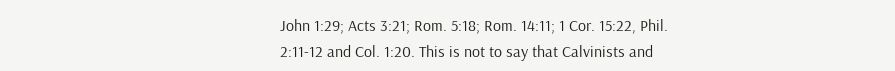John 1:29; Acts 3:21; Rom. 5:18; Rom. 14:11; 1 Cor. 15:22, Phil. 2:11-12 and Col. 1:20. This is not to say that Calvinists and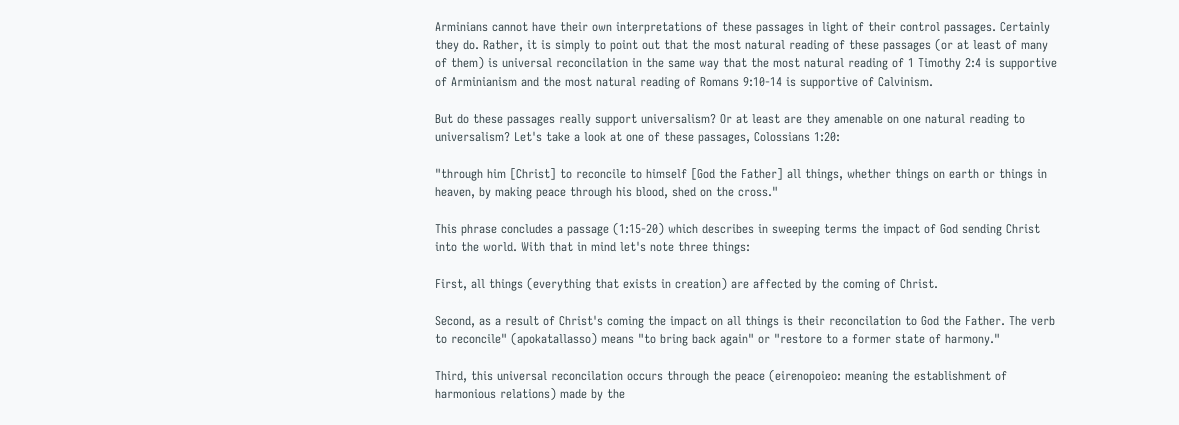Arminians cannot have their own interpretations of these passages in light of their control passages. Certainly they do. Rather, it is simply to point out that the most natural reading of these passages (or at least of many of them) is universal reconcilation in the same way that the most natural reading of 1 Timothy 2:4 is supportive of Arminianism and the most natural reading of Romans 9:10-14 is supportive of Calvinism.

But do these passages really support universalism? Or at least are they amenable on one natural reading to universalism? Let's take a look at one of these passages, Colossians 1:20:

"through him [Christ] to reconcile to himself [God the Father] all things, whether things on earth or things in heaven, by making peace through his blood, shed on the cross."

This phrase concludes a passage (1:15-20) which describes in sweeping terms the impact of God sending Christ into the world. With that in mind let's note three things:

First, all things (everything that exists in creation) are affected by the coming of Christ.

Second, as a result of Christ's coming the impact on all things is their reconcilation to God the Father. The verb to reconcile" (apokatallasso) means "to bring back again" or "restore to a former state of harmony."

Third, this universal reconcilation occurs through the peace (eirenopoieo: meaning the establishment of harmonious relations) made by the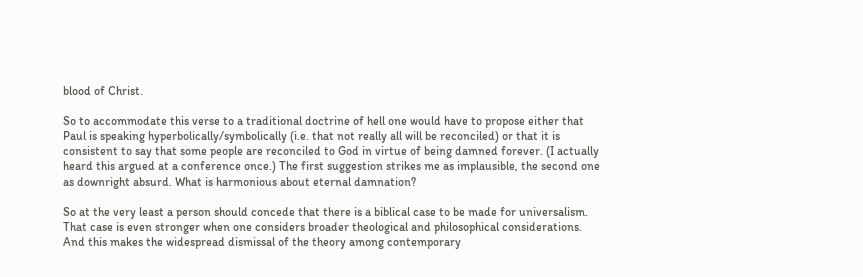blood of Christ.

So to accommodate this verse to a traditional doctrine of hell one would have to propose either that Paul is speaking hyperbolically/symbolically (i.e. that not really all will be reconciled) or that it is consistent to say that some people are reconciled to God in virtue of being damned forever. (I actually heard this argued at a conference once.) The first suggestion strikes me as implausible, the second one as downright absurd. What is harmonious about eternal damnation?

So at the very least a person should concede that there is a biblical case to be made for universalism. That case is even stronger when one considers broader theological and philosophical considerations. And this makes the widespread dismissal of the theory among contemporary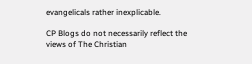evangelicals rather inexplicable.

CP Blogs do not necessarily reflect the views of The Christian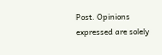Post. Opinions expressed are solely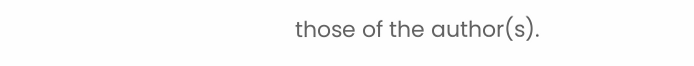those of the author(s).